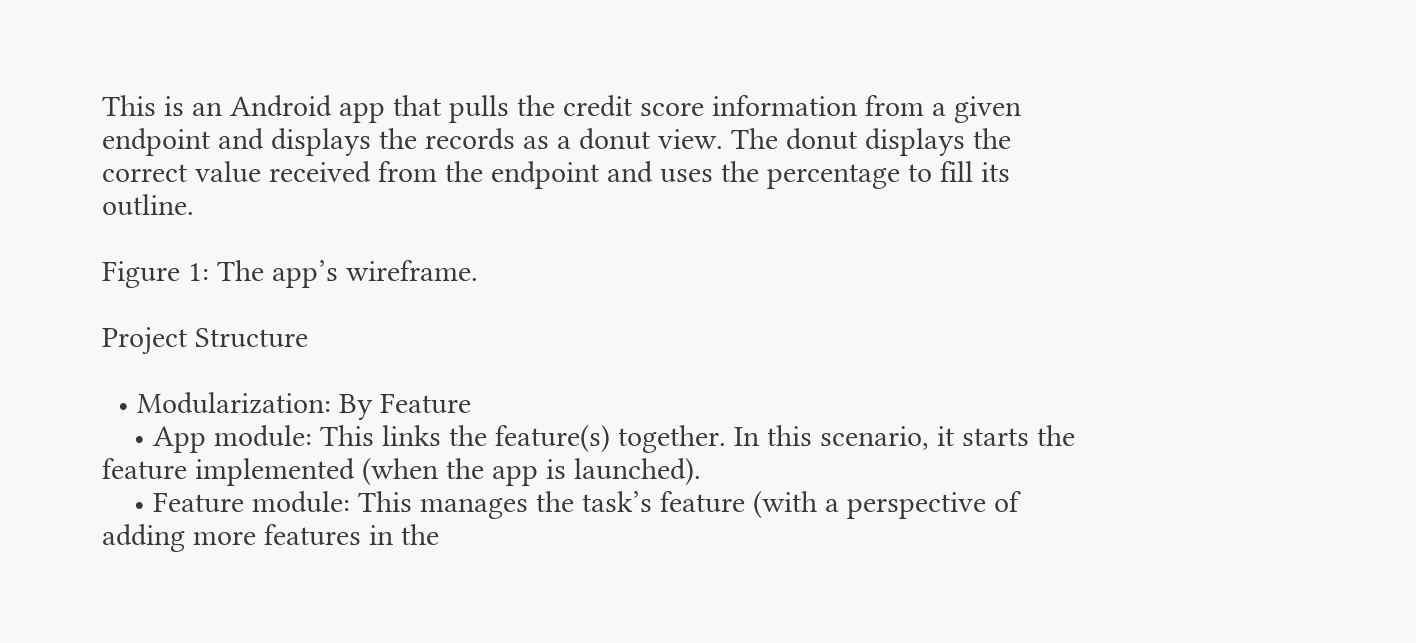This is an Android app that pulls the credit score information from a given endpoint and displays the records as a donut view. The donut displays the correct value received from the endpoint and uses the percentage to fill its outline.

Figure 1: The app’s wireframe.

Project Structure

  • Modularization: By Feature
    • App module: This links the feature(s) together. In this scenario, it starts the feature implemented (when the app is launched).
    • Feature module: This manages the task’s feature (with a perspective of adding more features in the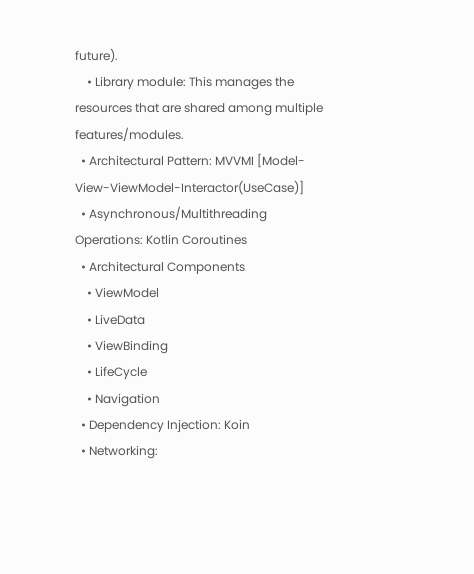future).
    • Library module: This manages the resources that are shared among multiple features/modules.
  • Architectural Pattern: MVVMI [Model-View-ViewModel-Interactor(UseCase)]
  • Asynchronous/Multithreading Operations: Kotlin Coroutines
  • Architectural Components
    • ViewModel
    • LiveData
    • ViewBinding
    • LifeCycle
    • Navigation
  • Dependency Injection: Koin
  • Networking: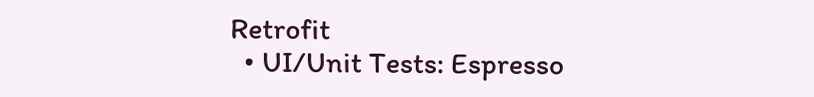Retrofit
  • UI/Unit Tests: Espresso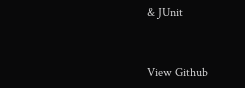& JUnit


View Github